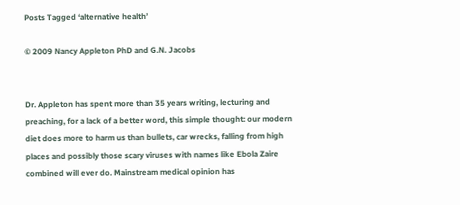Posts Tagged ‘alternative health’

© 2009 Nancy Appleton PhD and G.N. Jacobs


Dr. Appleton has spent more than 35 years writing, lecturing and preaching, for a lack of a better word, this simple thought: our modern diet does more to harm us than bullets, car wrecks, falling from high places and possibly those scary viruses with names like Ebola Zaire combined will ever do. Mainstream medical opinion has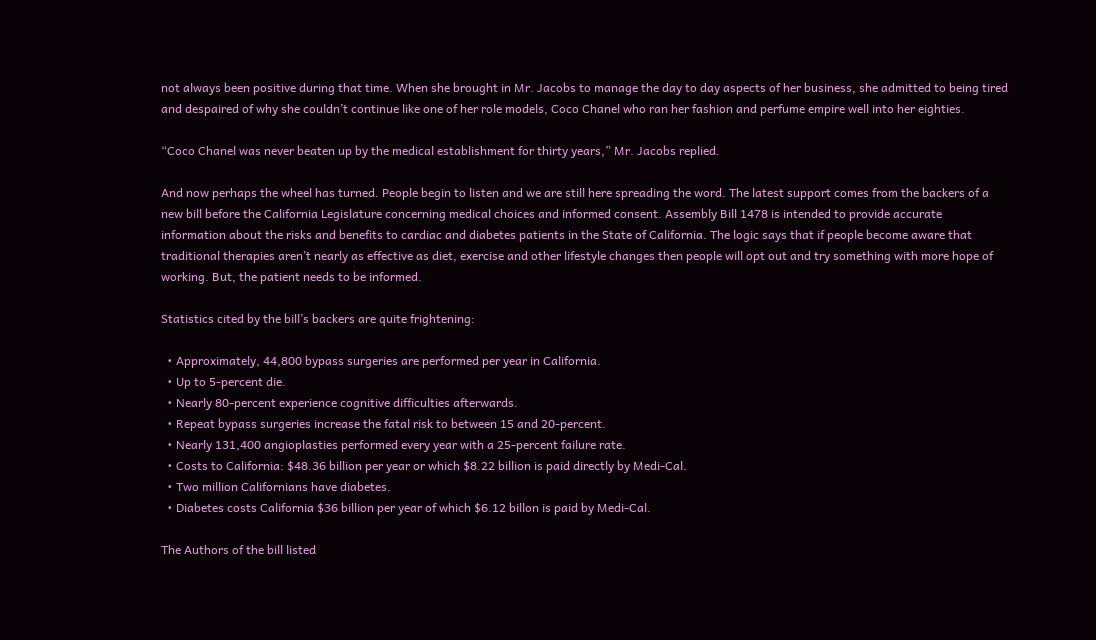not always been positive during that time. When she brought in Mr. Jacobs to manage the day to day aspects of her business, she admitted to being tired and despaired of why she couldn’t continue like one of her role models, Coco Chanel who ran her fashion and perfume empire well into her eighties.

“Coco Chanel was never beaten up by the medical establishment for thirty years,” Mr. Jacobs replied.

And now perhaps the wheel has turned. People begin to listen and we are still here spreading the word. The latest support comes from the backers of a new bill before the California Legislature concerning medical choices and informed consent. Assembly Bill 1478 is intended to provide accurate information about the risks and benefits to cardiac and diabetes patients in the State of California. The logic says that if people become aware that traditional therapies aren’t nearly as effective as diet, exercise and other lifestyle changes then people will opt out and try something with more hope of working. But, the patient needs to be informed.

Statistics cited by the bill’s backers are quite frightening:

  • Approximately, 44,800 bypass surgeries are performed per year in California.
  • Up to 5-percent die.
  • Nearly 80-percent experience cognitive difficulties afterwards.
  • Repeat bypass surgeries increase the fatal risk to between 15 and 20-percent.
  • Nearly 131,400 angioplasties performed every year with a 25-percent failure rate.
  • Costs to California: $48.36 billion per year or which $8.22 billion is paid directly by Medi-Cal.
  • Two million Californians have diabetes.
  • Diabetes costs California $36 billion per year of which $6.12 billon is paid by Medi-Cal.

The Authors of the bill listed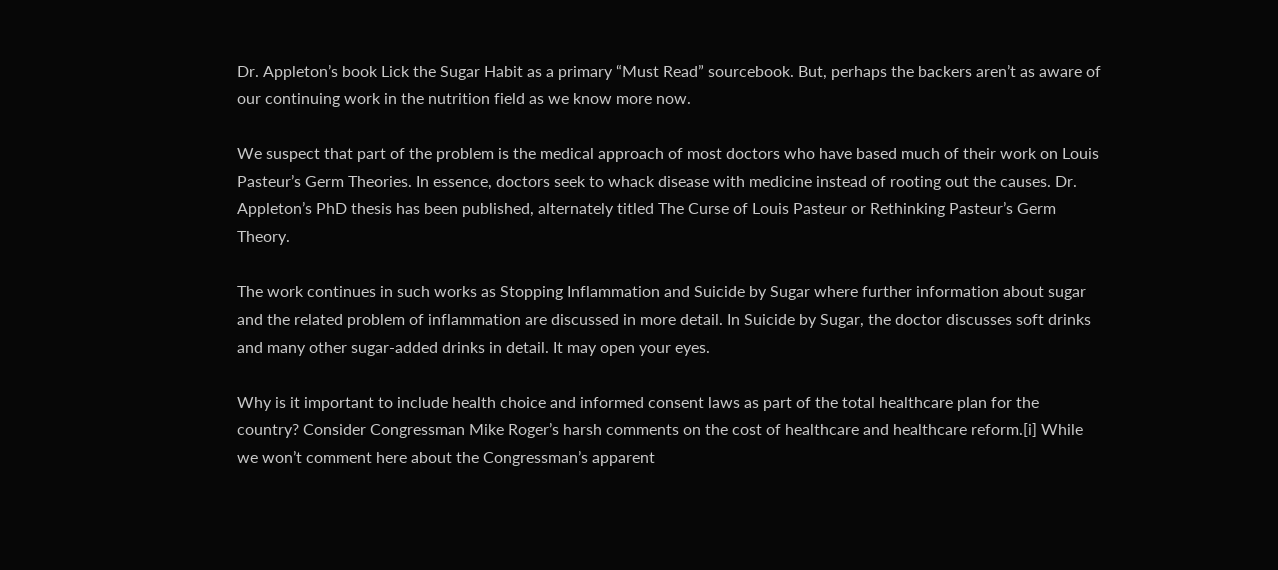Dr. Appleton’s book Lick the Sugar Habit as a primary “Must Read” sourcebook. But, perhaps the backers aren’t as aware of our continuing work in the nutrition field as we know more now.

We suspect that part of the problem is the medical approach of most doctors who have based much of their work on Louis Pasteur’s Germ Theories. In essence, doctors seek to whack disease with medicine instead of rooting out the causes. Dr. Appleton’s PhD thesis has been published, alternately titled The Curse of Louis Pasteur or Rethinking Pasteur’s Germ Theory.

The work continues in such works as Stopping Inflammation and Suicide by Sugar where further information about sugar and the related problem of inflammation are discussed in more detail. In Suicide by Sugar, the doctor discusses soft drinks and many other sugar-added drinks in detail. It may open your eyes.

Why is it important to include health choice and informed consent laws as part of the total healthcare plan for the country? Consider Congressman Mike Roger’s harsh comments on the cost of healthcare and healthcare reform.[i] While we won’t comment here about the Congressman’s apparent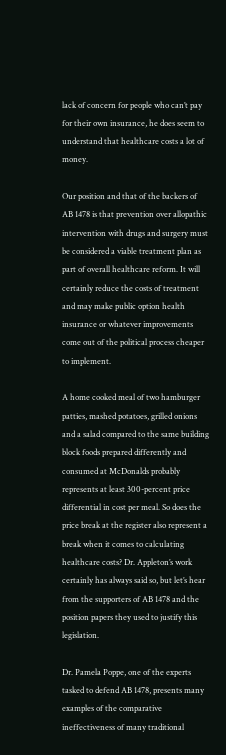lack of concern for people who can’t pay for their own insurance, he does seem to understand that healthcare costs a lot of money.

Our position and that of the backers of AB 1478 is that prevention over allopathic intervention with drugs and surgery must be considered a viable treatment plan as part of overall healthcare reform. It will certainly reduce the costs of treatment and may make public option health insurance or whatever improvements come out of the political process cheaper to implement.

A home cooked meal of two hamburger patties, mashed potatoes, grilled onions and a salad compared to the same building block foods prepared differently and consumed at McDonalds probably represents at least 300-percent price differential in cost per meal. So does the price break at the register also represent a break when it comes to calculating healthcare costs? Dr. Appleton’s work certainly has always said so, but let’s hear from the supporters of AB 1478 and the position papers they used to justify this legislation.

Dr. Pamela Poppe, one of the experts tasked to defend AB 1478, presents many examples of the comparative ineffectiveness of many traditional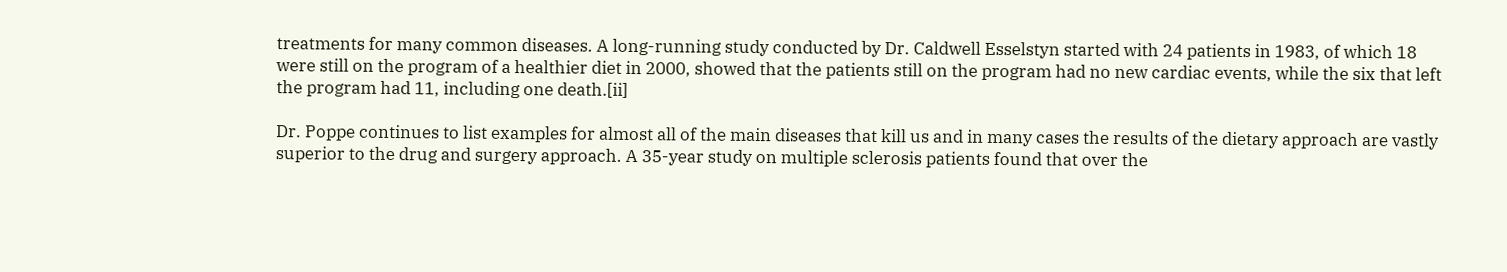treatments for many common diseases. A long-running study conducted by Dr. Caldwell Esselstyn started with 24 patients in 1983, of which 18 were still on the program of a healthier diet in 2000, showed that the patients still on the program had no new cardiac events, while the six that left the program had 11, including one death.[ii]

Dr. Poppe continues to list examples for almost all of the main diseases that kill us and in many cases the results of the dietary approach are vastly superior to the drug and surgery approach. A 35-year study on multiple sclerosis patients found that over the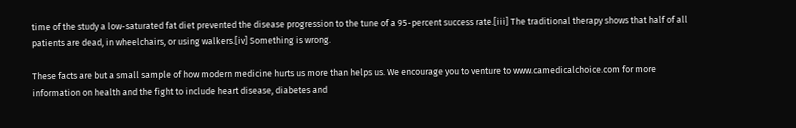time of the study a low-saturated fat diet prevented the disease progression to the tune of a 95-percent success rate.[iii] The traditional therapy shows that half of all patients are dead, in wheelchairs, or using walkers.[iv] Something is wrong.

These facts are but a small sample of how modern medicine hurts us more than helps us. We encourage you to venture to www.camedicalchoice.com for more information on health and the fight to include heart disease, diabetes and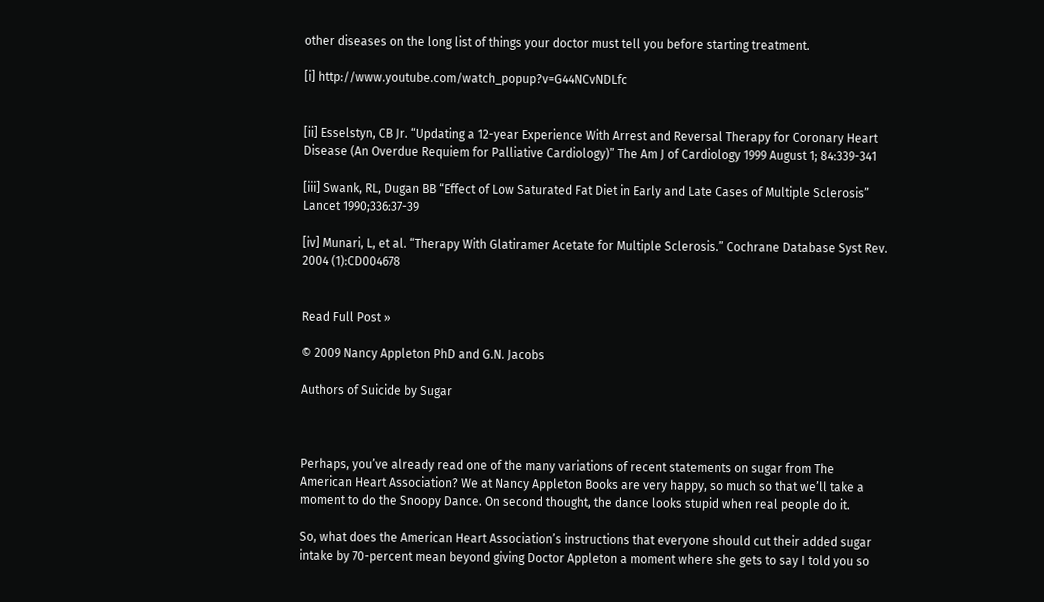other diseases on the long list of things your doctor must tell you before starting treatment.

[i] http://www.youtube.com/watch_popup?v=G44NCvNDLfc


[ii] Esselstyn, CB Jr. “Updating a 12-year Experience With Arrest and Reversal Therapy for Coronary Heart Disease (An Overdue Requiem for Palliative Cardiology)” The Am J of Cardiology 1999 August 1; 84:339-341

[iii] Swank, RL, Dugan BB “Effect of Low Saturated Fat Diet in Early and Late Cases of Multiple Sclerosis” Lancet 1990;336:37-39

[iv] Munari, L, et al. “Therapy With Glatiramer Acetate for Multiple Sclerosis.” Cochrane Database Syst Rev. 2004 (1):CD004678


Read Full Post »

© 2009 Nancy Appleton PhD and G.N. Jacobs

Authors of Suicide by Sugar



Perhaps, you’ve already read one of the many variations of recent statements on sugar from The American Heart Association? We at Nancy Appleton Books are very happy, so much so that we’ll take a moment to do the Snoopy Dance. On second thought, the dance looks stupid when real people do it.

So, what does the American Heart Association’s instructions that everyone should cut their added sugar intake by 70-percent mean beyond giving Doctor Appleton a moment where she gets to say I told you so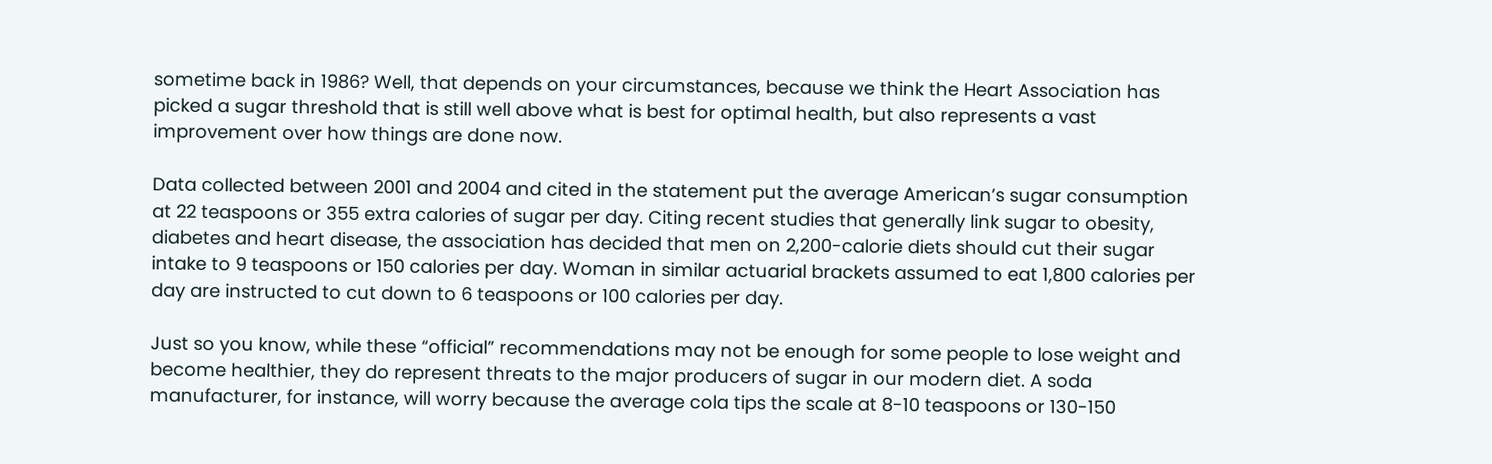sometime back in 1986? Well, that depends on your circumstances, because we think the Heart Association has picked a sugar threshold that is still well above what is best for optimal health, but also represents a vast improvement over how things are done now.

Data collected between 2001 and 2004 and cited in the statement put the average American’s sugar consumption at 22 teaspoons or 355 extra calories of sugar per day. Citing recent studies that generally link sugar to obesity, diabetes and heart disease, the association has decided that men on 2,200-calorie diets should cut their sugar intake to 9 teaspoons or 150 calories per day. Woman in similar actuarial brackets assumed to eat 1,800 calories per day are instructed to cut down to 6 teaspoons or 100 calories per day.

Just so you know, while these “official” recommendations may not be enough for some people to lose weight and become healthier, they do represent threats to the major producers of sugar in our modern diet. A soda manufacturer, for instance, will worry because the average cola tips the scale at 8-10 teaspoons or 130-150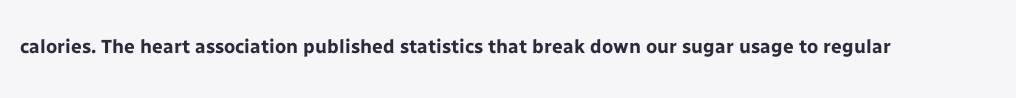calories. The heart association published statistics that break down our sugar usage to regular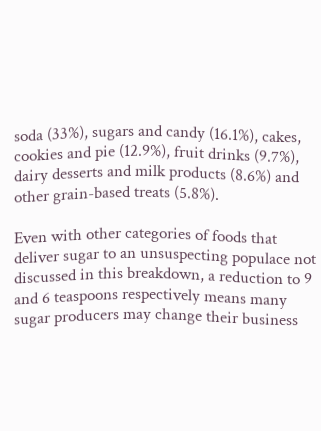soda (33%), sugars and candy (16.1%), cakes, cookies and pie (12.9%), fruit drinks (9.7%), dairy desserts and milk products (8.6%) and other grain-based treats (5.8%).

Even with other categories of foods that deliver sugar to an unsuspecting populace not discussed in this breakdown, a reduction to 9 and 6 teaspoons respectively means many sugar producers may change their business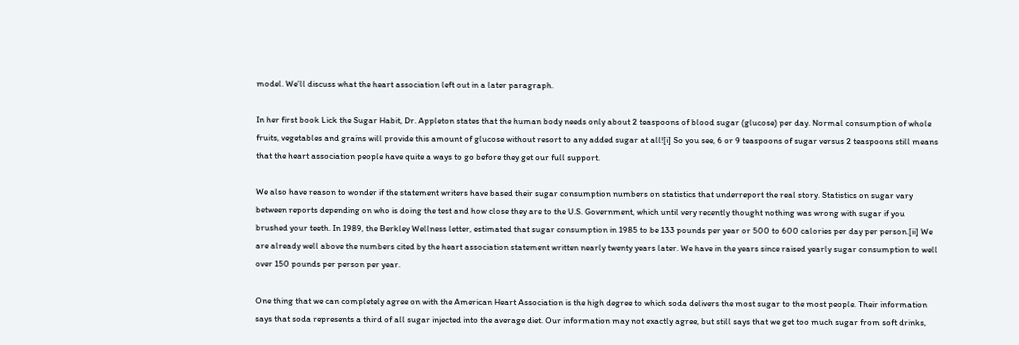model. We’ll discuss what the heart association left out in a later paragraph.

In her first book Lick the Sugar Habit, Dr. Appleton states that the human body needs only about 2 teaspoons of blood sugar (glucose) per day. Normal consumption of whole fruits, vegetables and grains will provide this amount of glucose without resort to any added sugar at all![i] So you see, 6 or 9 teaspoons of sugar versus 2 teaspoons still means that the heart association people have quite a ways to go before they get our full support.

We also have reason to wonder if the statement writers have based their sugar consumption numbers on statistics that underreport the real story. Statistics on sugar vary between reports depending on who is doing the test and how close they are to the U.S. Government, which until very recently thought nothing was wrong with sugar if you brushed your teeth. In 1989, the Berkley Wellness letter, estimated that sugar consumption in 1985 to be 133 pounds per year or 500 to 600 calories per day per person.[ii] We are already well above the numbers cited by the heart association statement written nearly twenty years later. We have in the years since raised yearly sugar consumption to well over 150 pounds per person per year.

One thing that we can completely agree on with the American Heart Association is the high degree to which soda delivers the most sugar to the most people. Their information says that soda represents a third of all sugar injected into the average diet. Our information may not exactly agree, but still says that we get too much sugar from soft drinks,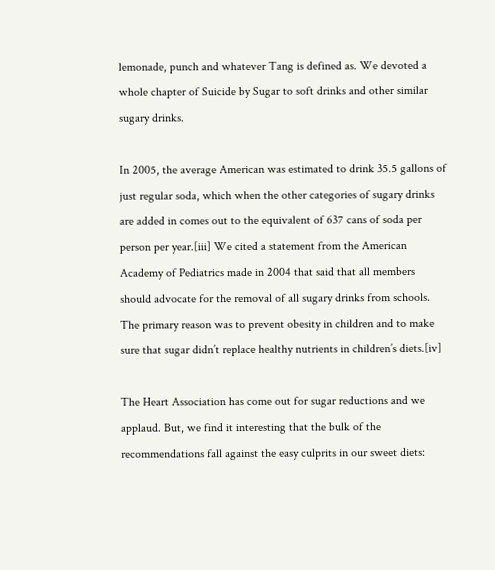lemonade, punch and whatever Tang is defined as. We devoted a whole chapter of Suicide by Sugar to soft drinks and other similar sugary drinks.

In 2005, the average American was estimated to drink 35.5 gallons of just regular soda, which when the other categories of sugary drinks are added in comes out to the equivalent of 637 cans of soda per person per year.[iii] We cited a statement from the American Academy of Pediatrics made in 2004 that said that all members should advocate for the removal of all sugary drinks from schools. The primary reason was to prevent obesity in children and to make sure that sugar didn’t replace healthy nutrients in children’s diets.[iv]

The Heart Association has come out for sugar reductions and we applaud. But, we find it interesting that the bulk of the recommendations fall against the easy culprits in our sweet diets: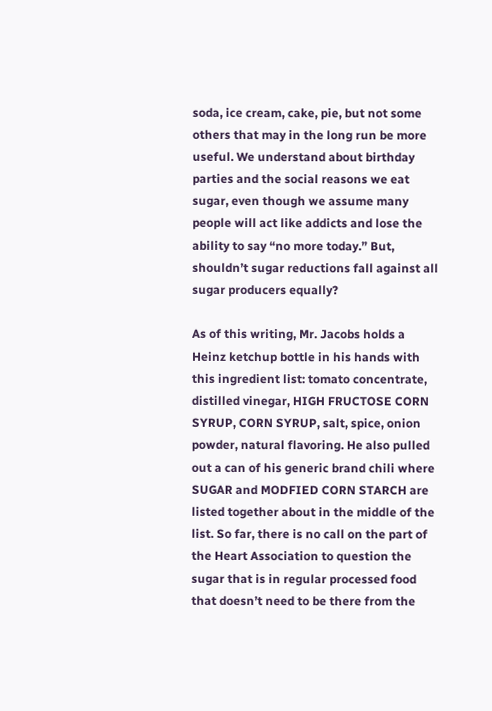soda, ice cream, cake, pie, but not some others that may in the long run be more useful. We understand about birthday parties and the social reasons we eat sugar, even though we assume many people will act like addicts and lose the ability to say “no more today.” But, shouldn’t sugar reductions fall against all sugar producers equally?

As of this writing, Mr. Jacobs holds a Heinz ketchup bottle in his hands with this ingredient list: tomato concentrate, distilled vinegar, HIGH FRUCTOSE CORN SYRUP, CORN SYRUP, salt, spice, onion powder, natural flavoring. He also pulled out a can of his generic brand chili where SUGAR and MODFIED CORN STARCH are listed together about in the middle of the list. So far, there is no call on the part of the Heart Association to question the sugar that is in regular processed food that doesn’t need to be there from the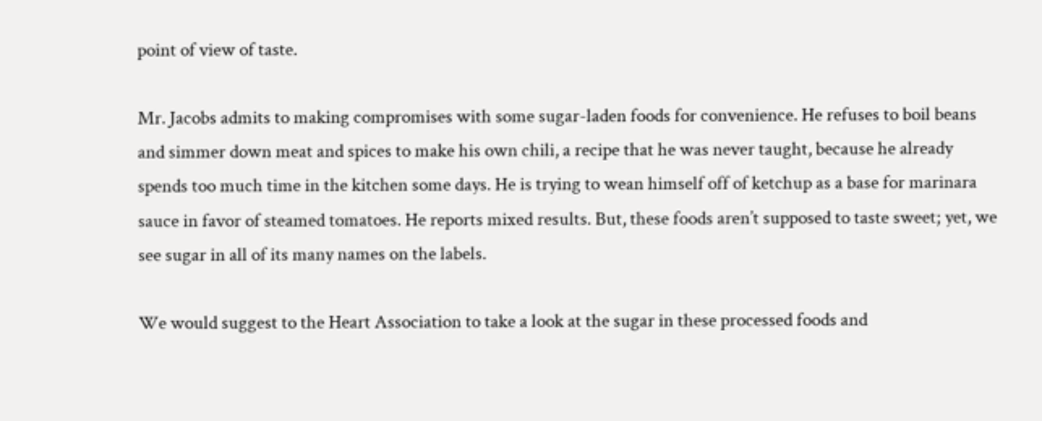point of view of taste.

Mr. Jacobs admits to making compromises with some sugar-laden foods for convenience. He refuses to boil beans and simmer down meat and spices to make his own chili, a recipe that he was never taught, because he already spends too much time in the kitchen some days. He is trying to wean himself off of ketchup as a base for marinara sauce in favor of steamed tomatoes. He reports mixed results. But, these foods aren’t supposed to taste sweet; yet, we see sugar in all of its many names on the labels.

We would suggest to the Heart Association to take a look at the sugar in these processed foods and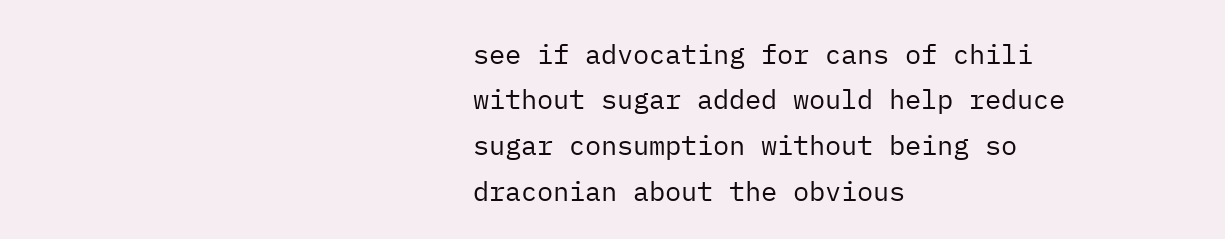see if advocating for cans of chili without sugar added would help reduce sugar consumption without being so draconian about the obvious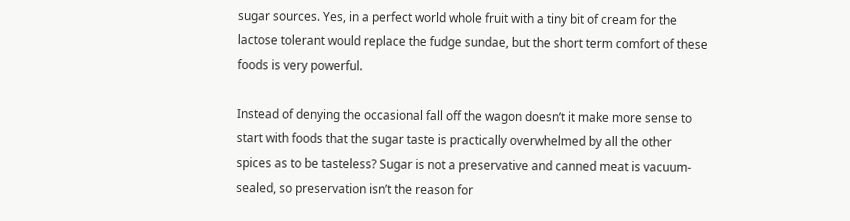sugar sources. Yes, in a perfect world whole fruit with a tiny bit of cream for the lactose tolerant would replace the fudge sundae, but the short term comfort of these foods is very powerful.

Instead of denying the occasional fall off the wagon doesn’t it make more sense to start with foods that the sugar taste is practically overwhelmed by all the other spices as to be tasteless? Sugar is not a preservative and canned meat is vacuum-sealed, so preservation isn’t the reason for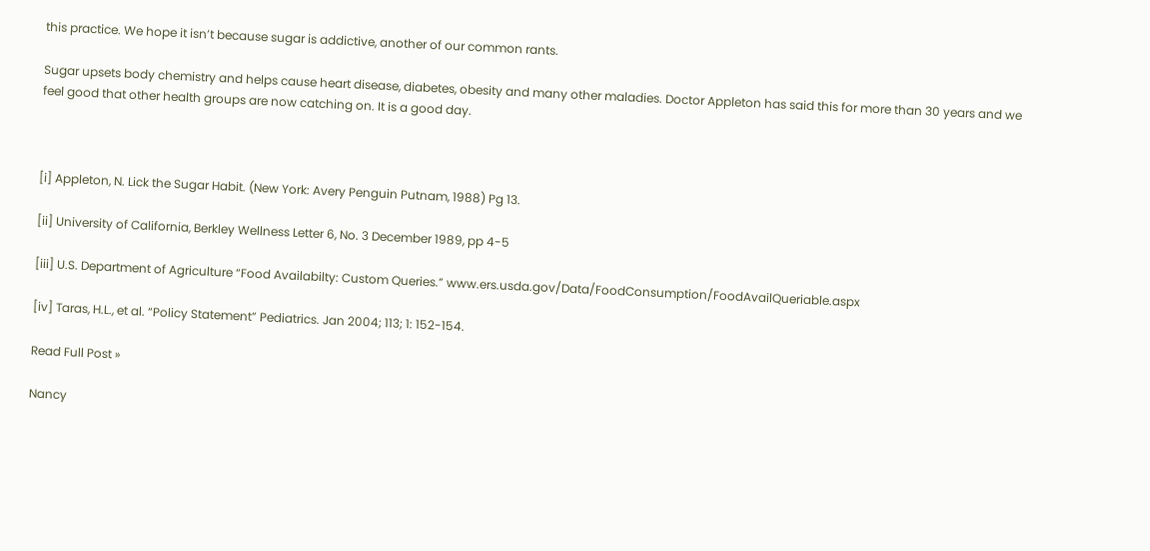this practice. We hope it isn’t because sugar is addictive, another of our common rants.

Sugar upsets body chemistry and helps cause heart disease, diabetes, obesity and many other maladies. Doctor Appleton has said this for more than 30 years and we feel good that other health groups are now catching on. It is a good day.



[i] Appleton, N. Lick the Sugar Habit. (New York: Avery Penguin Putnam, 1988) Pg 13.

[ii] University of California, Berkley Wellness Letter 6, No. 3 December 1989, pp 4-5

[iii] U.S. Department of Agriculture “Food Availabilty: Custom Queries.” www.ers.usda.gov/Data/FoodConsumption/FoodAvailQueriable.aspx

[iv] Taras, H.L., et al. “Policy Statement” Pediatrics. Jan 2004; 113; 1: 152-154.

Read Full Post »

Nancy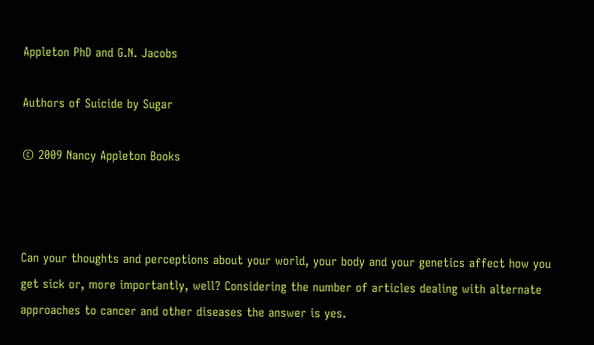Appleton PhD and G.N. Jacobs

Authors of Suicide by Sugar

© 2009 Nancy Appleton Books



Can your thoughts and perceptions about your world, your body and your genetics affect how you get sick or, more importantly, well? Considering the number of articles dealing with alternate approaches to cancer and other diseases the answer is yes.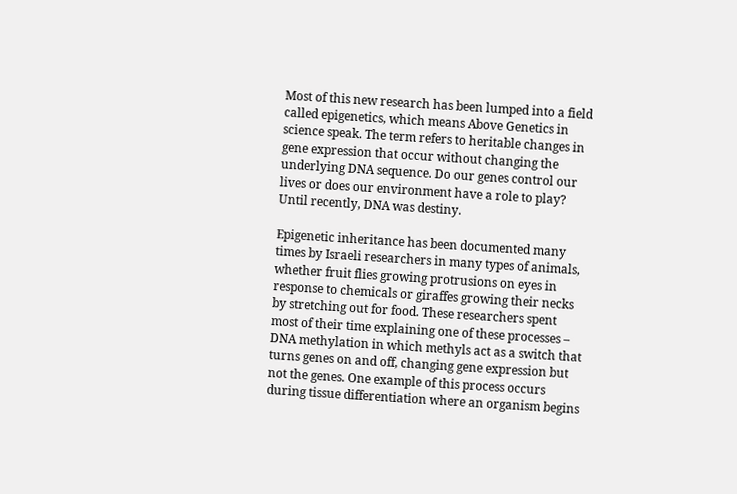Most of this new research has been lumped into a field called epigenetics, which means Above Genetics in science speak. The term refers to heritable changes in gene expression that occur without changing the underlying DNA sequence. Do our genes control our lives or does our environment have a role to play? Until recently, DNA was destiny.

Epigenetic inheritance has been documented many times by Israeli researchers in many types of animals, whether fruit flies growing protrusions on eyes in response to chemicals or giraffes growing their necks by stretching out for food. These researchers spent most of their time explaining one of these processes – DNA methylation in which methyls act as a switch that turns genes on and off, changing gene expression but not the genes. One example of this process occurs during tissue differentiation where an organism begins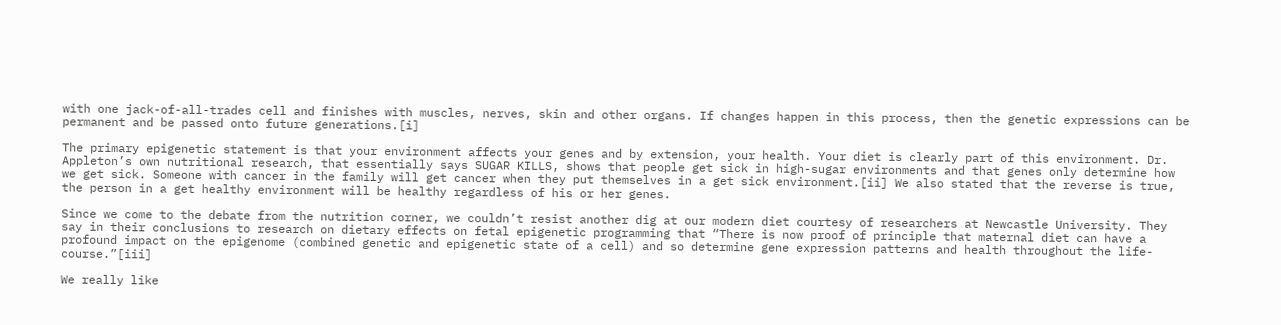with one jack-of-all-trades cell and finishes with muscles, nerves, skin and other organs. If changes happen in this process, then the genetic expressions can be permanent and be passed onto future generations.[i]

The primary epigenetic statement is that your environment affects your genes and by extension, your health. Your diet is clearly part of this environment. Dr. Appleton’s own nutritional research, that essentially says SUGAR KILLS, shows that people get sick in high-sugar environments and that genes only determine how we get sick. Someone with cancer in the family will get cancer when they put themselves in a get sick environment.[ii] We also stated that the reverse is true, the person in a get healthy environment will be healthy regardless of his or her genes.

Since we come to the debate from the nutrition corner, we couldn’t resist another dig at our modern diet courtesy of researchers at Newcastle University. They say in their conclusions to research on dietary effects on fetal epigenetic programming that “There is now proof of principle that maternal diet can have a profound impact on the epigenome (combined genetic and epigenetic state of a cell) and so determine gene expression patterns and health throughout the life-course.”[iii]

We really like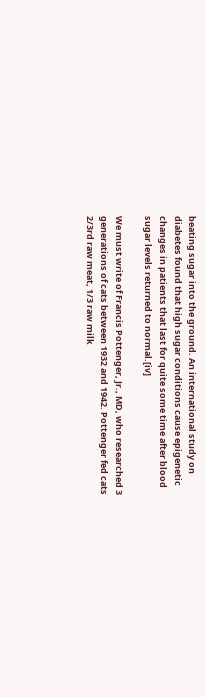beating sugar into the ground. An international study on diabetes found that high sugar conditions cause epigenetic changes in patients that last for quite some time after blood sugar levels returned to normal.[iv]

We must write of Francis Pottenger, Jr., MD, who researched 3 generations of cats between 1932 and 1942. Pottenger fed cats 2/3rd raw meat, 1/3 raw milk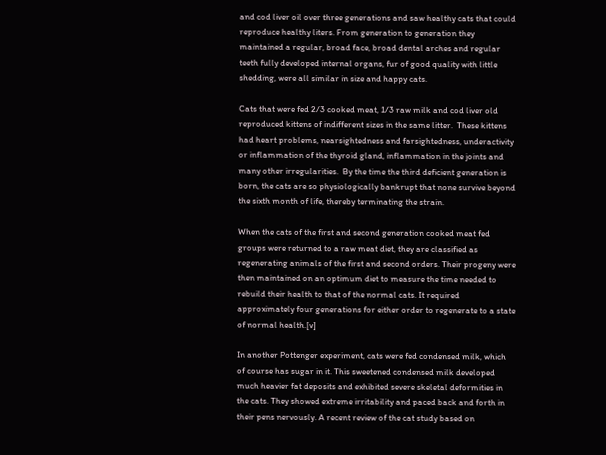and cod liver oil over three generations and saw healthy cats that could reproduce healthy liters. From generation to generation they maintained a regular, broad face, broad dental arches and regular teeth fully developed internal organs, fur of good quality with little shedding, were all similar in size and happy cats.

Cats that were fed 2/3 cooked meat, 1/3 raw milk and cod liver old reproduced kittens of indifferent sizes in the same litter.  These kittens had heart problems, nearsightedness and farsightedness, underactivity or inflammation of the thyroid gland, inflammation in the joints and many other irregularities.  By the time the third deficient generation is born, the cats are so physiologically bankrupt that none survive beyond the sixth month of life, thereby terminating the strain.

When the cats of the first and second generation cooked meat fed groups were returned to a raw meat diet, they are classified as regenerating animals of the first and second orders. Their progeny were then maintained on an optimum diet to measure the time needed to rebuild their health to that of the normal cats. It required approximately four generations for either order to regenerate to a state of normal health.[v]

In another Pottenger experiment, cats were fed condensed milk, which of course has sugar in it. This sweetened condensed milk developed much heavier fat deposits and exhibited severe skeletal deformities in the cats. They showed extreme irritability and paced back and forth in their pens nervously. A recent review of the cat study based on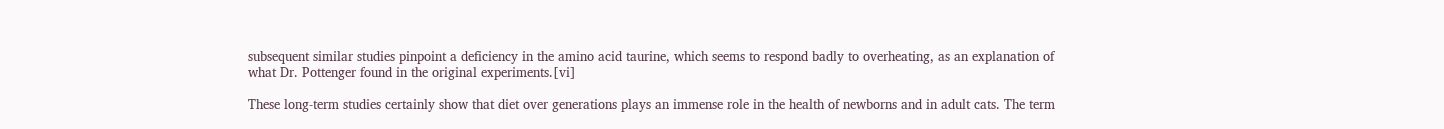subsequent similar studies pinpoint a deficiency in the amino acid taurine, which seems to respond badly to overheating, as an explanation of what Dr. Pottenger found in the original experiments.[vi]

These long-term studies certainly show that diet over generations plays an immense role in the health of newborns and in adult cats. The term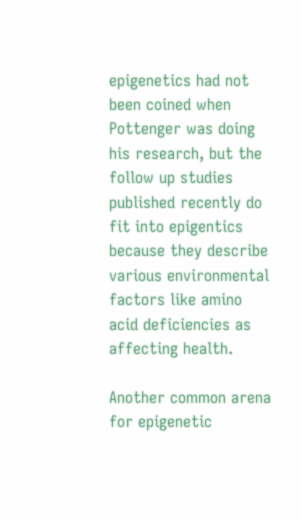epigenetics had not been coined when Pottenger was doing his research, but the follow up studies published recently do fit into epigentics because they describe various environmental factors like amino acid deficiencies as affecting health.

Another common arena for epigenetic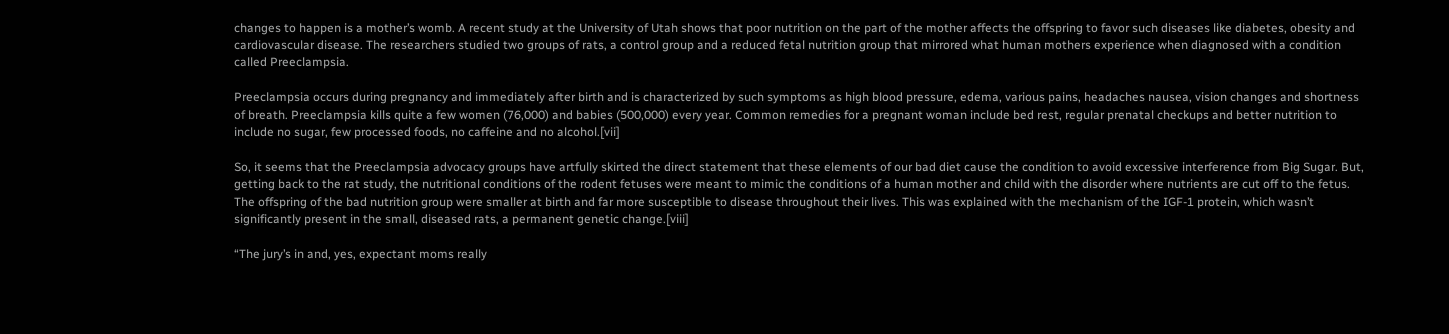changes to happen is a mother’s womb. A recent study at the University of Utah shows that poor nutrition on the part of the mother affects the offspring to favor such diseases like diabetes, obesity and cardiovascular disease. The researchers studied two groups of rats, a control group and a reduced fetal nutrition group that mirrored what human mothers experience when diagnosed with a condition called Preeclampsia.

Preeclampsia occurs during pregnancy and immediately after birth and is characterized by such symptoms as high blood pressure, edema, various pains, headaches nausea, vision changes and shortness of breath. Preeclampsia kills quite a few women (76,000) and babies (500,000) every year. Common remedies for a pregnant woman include bed rest, regular prenatal checkups and better nutrition to include no sugar, few processed foods, no caffeine and no alcohol.[vii]

So, it seems that the Preeclampsia advocacy groups have artfully skirted the direct statement that these elements of our bad diet cause the condition to avoid excessive interference from Big Sugar. But, getting back to the rat study, the nutritional conditions of the rodent fetuses were meant to mimic the conditions of a human mother and child with the disorder where nutrients are cut off to the fetus. The offspring of the bad nutrition group were smaller at birth and far more susceptible to disease throughout their lives. This was explained with the mechanism of the IGF-1 protein, which wasn’t significantly present in the small, diseased rats, a permanent genetic change.[viii]

“The jury’s in and, yes, expectant moms really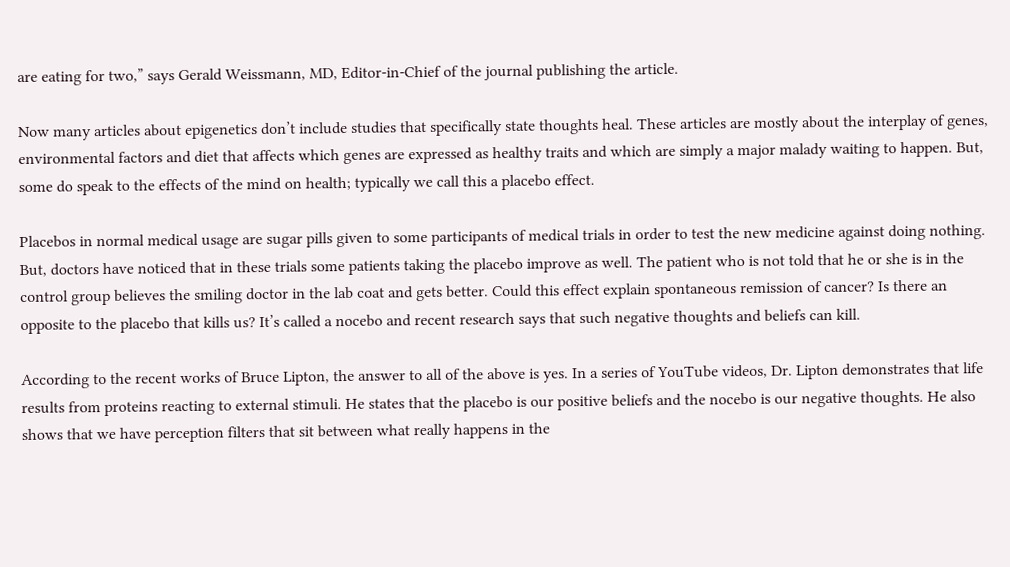are eating for two,” says Gerald Weissmann, MD, Editor-in-Chief of the journal publishing the article.

Now many articles about epigenetics don’t include studies that specifically state thoughts heal. These articles are mostly about the interplay of genes, environmental factors and diet that affects which genes are expressed as healthy traits and which are simply a major malady waiting to happen. But, some do speak to the effects of the mind on health; typically we call this a placebo effect.

Placebos in normal medical usage are sugar pills given to some participants of medical trials in order to test the new medicine against doing nothing. But, doctors have noticed that in these trials some patients taking the placebo improve as well. The patient who is not told that he or she is in the control group believes the smiling doctor in the lab coat and gets better. Could this effect explain spontaneous remission of cancer? Is there an opposite to the placebo that kills us? It’s called a nocebo and recent research says that such negative thoughts and beliefs can kill.

According to the recent works of Bruce Lipton, the answer to all of the above is yes. In a series of YouTube videos, Dr. Lipton demonstrates that life results from proteins reacting to external stimuli. He states that the placebo is our positive beliefs and the nocebo is our negative thoughts. He also shows that we have perception filters that sit between what really happens in the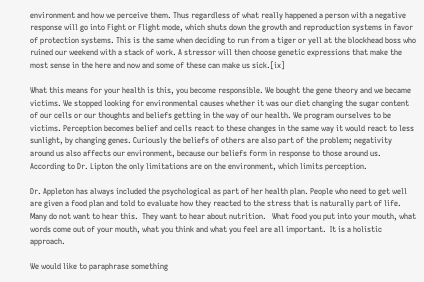environment and how we perceive them. Thus regardless of what really happened a person with a negative response will go into Fight or Flight mode, which shuts down the growth and reproduction systems in favor of protection systems. This is the same when deciding to run from a tiger or yell at the blockhead boss who ruined our weekend with a stack of work. A stressor will then choose genetic expressions that make the most sense in the here and now and some of these can make us sick.[ix]

What this means for your health is this, you become responsible. We bought the gene theory and we became victims. We stopped looking for environmental causes whether it was our diet changing the sugar content of our cells or our thoughts and beliefs getting in the way of our health. We program ourselves to be victims. Perception becomes belief and cells react to these changes in the same way it would react to less sunlight, by changing genes. Curiously the beliefs of others are also part of the problem; negativity around us also affects our environment, because our beliefs form in response to those around us. According to Dr. Lipton the only limitations are on the environment, which limits perception.

Dr. Appleton has always included the psychological as part of her health plan. People who need to get well are given a food plan and told to evaluate how they reacted to the stress that is naturally part of life. Many do not want to hear this.  They want to hear about nutrition.   What food you put into your mouth, what words come out of your mouth, what you think and what you feel are all important.  It is a holistic approach.

We would like to paraphrase something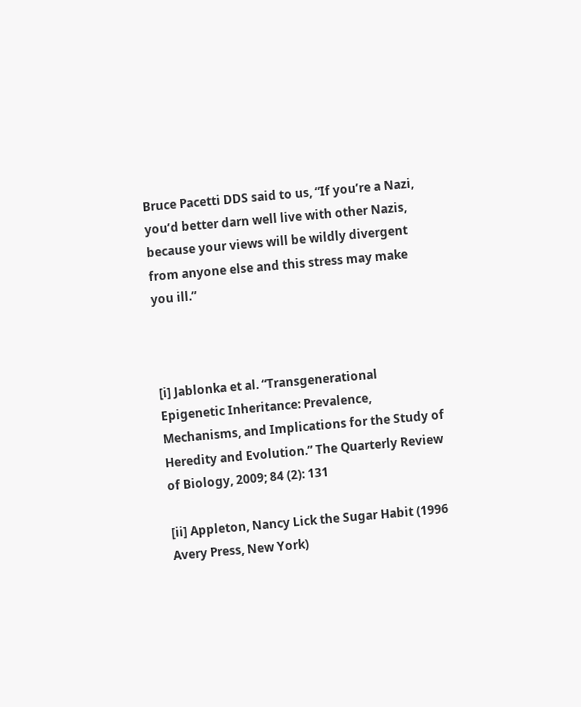Bruce Pacetti DDS said to us, “If you’re a Nazi, you’d better darn well live with other Nazis, because your views will be wildly divergent from anyone else and this stress may make you ill.”



[i] Jablonka et al. “Transgenerational Epigenetic Inheritance: Prevalence, Mechanisms, and Implications for the Study of Heredity and Evolution.” The Quarterly Review of Biology, 2009; 84 (2): 131

[ii] Appleton, Nancy Lick the Sugar Habit (1996 Avery Press, New York)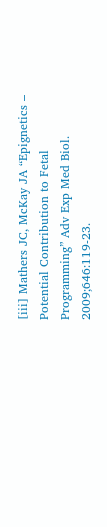[iii] Mathers JC, McKay JA “Epignetics – Potential Contribution to Fetal Programming” Adv Exp Med Biol. 2009;646:119-23.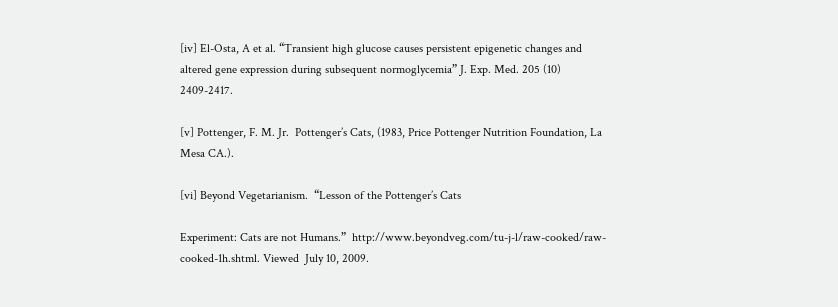[iv] El-Osta, A et al. “Transient high glucose causes persistent epigenetic changes and altered gene expression during subsequent normoglycemia” J. Exp. Med. 205 (10) 2409-2417.

[v] Pottenger, F. M. Jr.  Pottenger’s Cats, (1983, Price Pottenger Nutrition Foundation, La Mesa CA.).

[vi] Beyond Vegetarianism.  “Lesson of the Pottenger’s Cats

Experiment: Cats are not Humans.”  http://www.beyondveg.com/tu-j-l/raw-cooked/raw-cooked-1h.shtml. Viewed  July 10, 2009.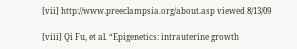[vii] http://www.preeclampsia.org/about.asp viewed 8/13/09

[viii] Qi Fu, et al. “Epigenetics: intrauterine growth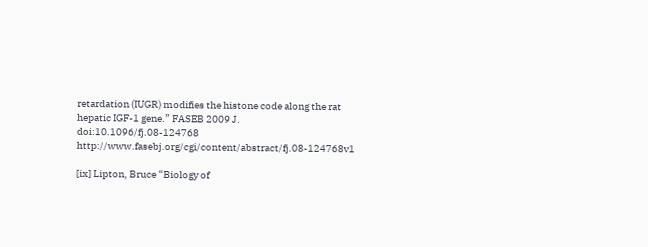retardation (IUGR) modifies the histone code along the rat hepatic IGF-1 gene.” FASEB 2009 J. doi:10.1096/fj.08-124768 http://www.fasebj.org/cgi/content/abstract/fj.08-124768v1

[ix] Lipton, Bruce “Biology of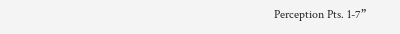Perception Pts. 1-7”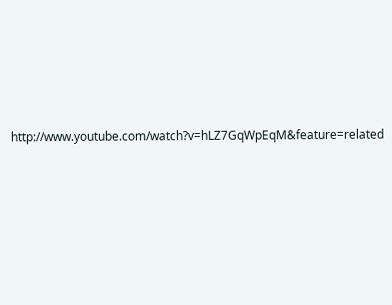http://www.youtube.com/watch?v=hLZ7GqWpEqM&feature=related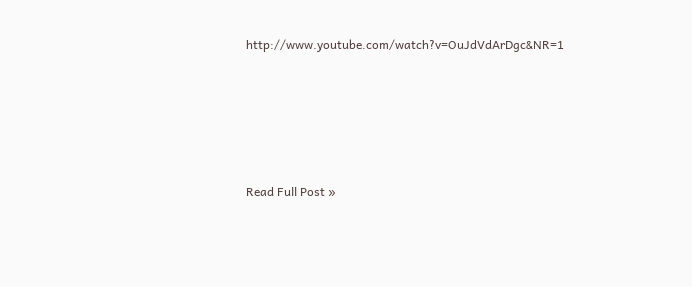http://www.youtube.com/watch?v=OuJdVdArDgc&NR=1






Read Full Post »